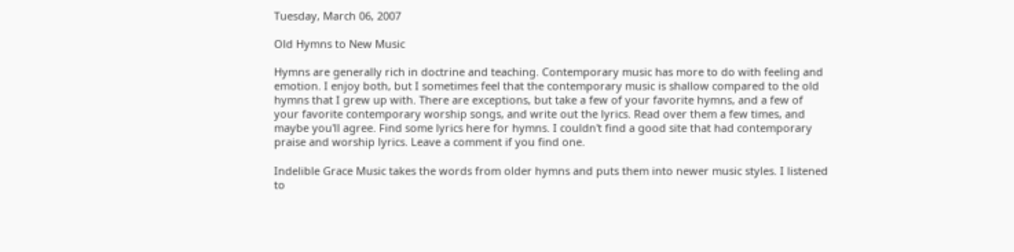Tuesday, March 06, 2007

Old Hymns to New Music

Hymns are generally rich in doctrine and teaching. Contemporary music has more to do with feeling and emotion. I enjoy both, but I sometimes feel that the contemporary music is shallow compared to the old hymns that I grew up with. There are exceptions, but take a few of your favorite hymns, and a few of your favorite contemporary worship songs, and write out the lyrics. Read over them a few times, and maybe you'll agree. Find some lyrics here for hymns. I couldn't find a good site that had contemporary praise and worship lyrics. Leave a comment if you find one.

Indelible Grace Music takes the words from older hymns and puts them into newer music styles. I listened to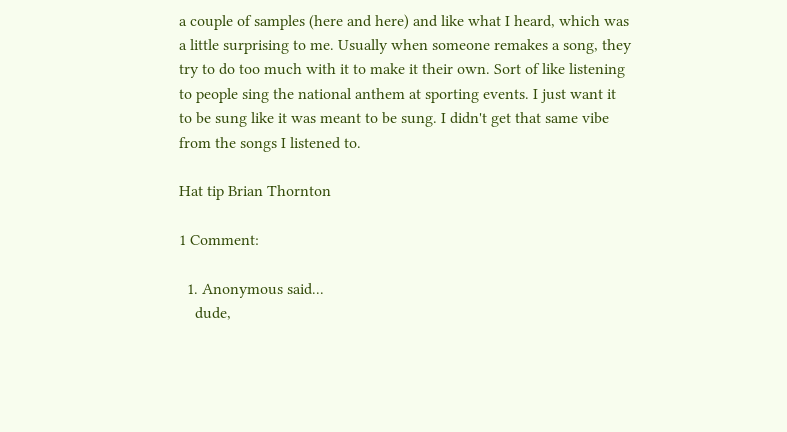a couple of samples (here and here) and like what I heard, which was a little surprising to me. Usually when someone remakes a song, they try to do too much with it to make it their own. Sort of like listening to people sing the national anthem at sporting events. I just want it to be sung like it was meant to be sung. I didn't get that same vibe from the songs I listened to.

Hat tip Brian Thornton

1 Comment:

  1. Anonymous said...
    dude,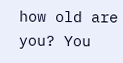how old are you? You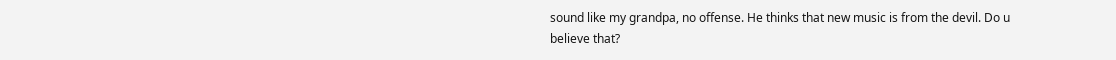sound like my grandpa, no offense. He thinks that new music is from the devil. Do u believe that?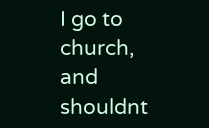I go to church, and shouldnt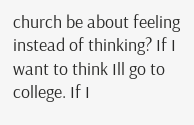church be about feeling instead of thinking? If I want to think Ill go to college. If I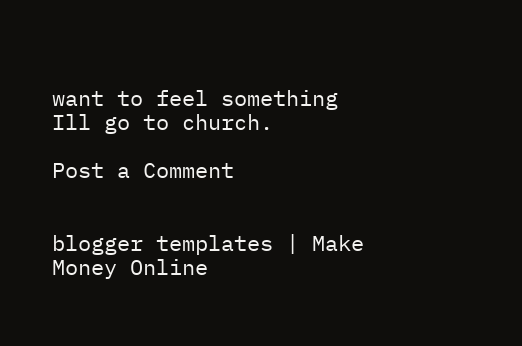want to feel something Ill go to church.

Post a Comment


blogger templates | Make Money Online